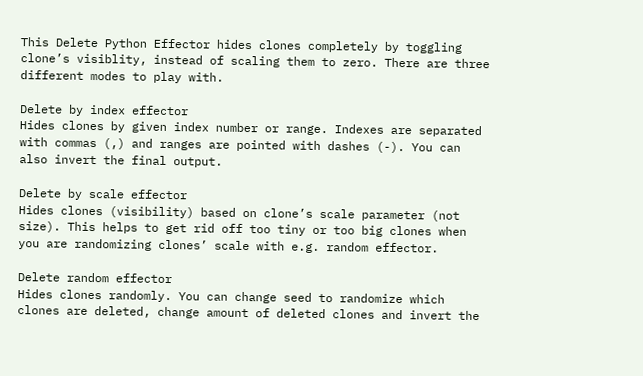This Delete Python Effector hides clones completely by toggling clone’s visiblity, instead of scaling them to zero. There are three different modes to play with.

Delete by index effector
Hides clones by given index number or range. Indexes are separated with commas (,) and ranges are pointed with dashes (-). You can also invert the final output.

Delete by scale effector
Hides clones (visibility) based on clone’s scale parameter (not size). This helps to get rid off too tiny or too big clones when you are randomizing clones’ scale with e.g. random effector.

Delete random effector
Hides clones randomly. You can change seed to randomize which clones are deleted, change amount of deleted clones and invert the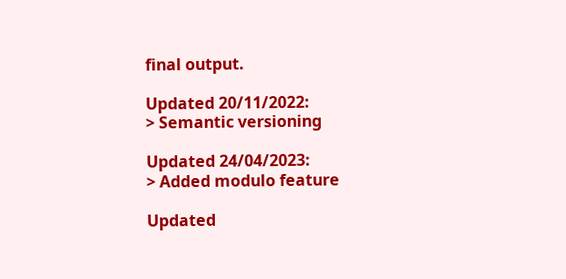final output.

Updated 20/11/2022:
> Semantic versioning

Updated 24/04/2023:
> Added modulo feature

Updated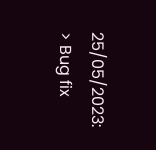25/05/2023:
> Bug fix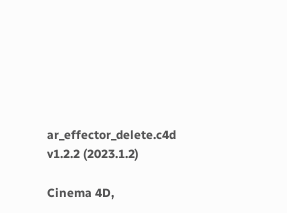ar_effector_delete.c4d v1.2.2 (2023.1.2)

Cinema 4D,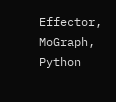Effector, MoGraph, Python